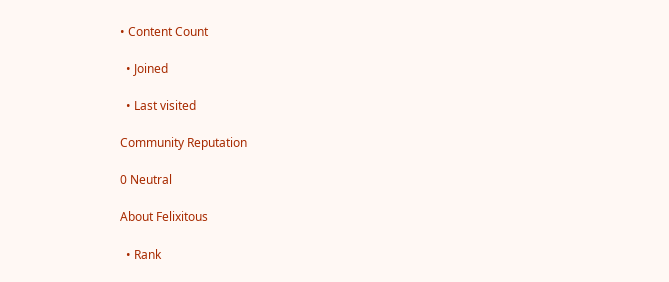• Content Count

  • Joined

  • Last visited

Community Reputation

0 Neutral

About Felixitous

  • Rank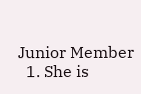Junior Member
  1. She is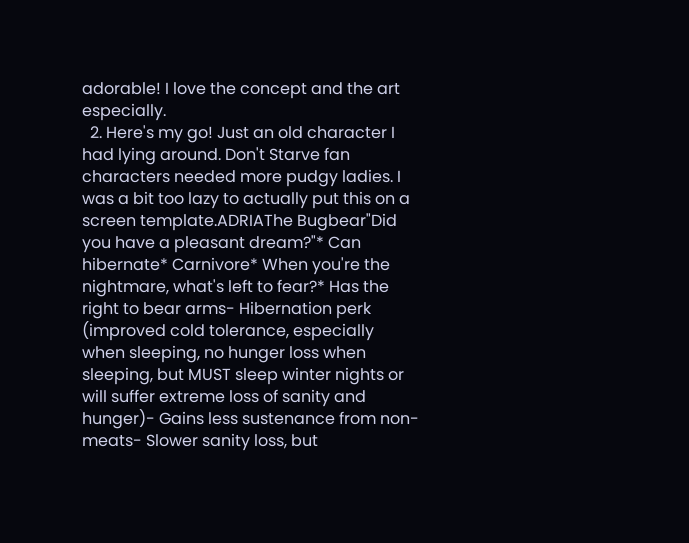adorable! I love the concept and the art especially.
  2. Here's my go! Just an old character I had lying around. Don't Starve fan characters needed more pudgy ladies. I was a bit too lazy to actually put this on a screen template.ADRIAThe Bugbear"Did you have a pleasant dream?"* Can hibernate* Carnivore* When you're the nightmare, what's left to fear?* Has the right to bear arms- Hibernation perk (improved cold tolerance, especially when sleeping, no hunger loss when sleeping, but MUST sleep winter nights or will suffer extreme loss of sanity and hunger)- Gains less sustenance from non-meats- Slower sanity loss, but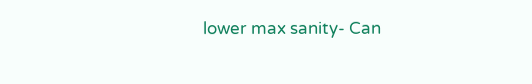lower max sanity- Can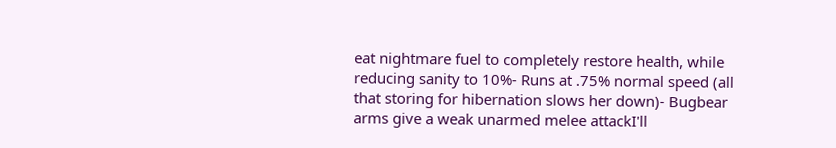eat nightmare fuel to completely restore health, while reducing sanity to 10%- Runs at .75% normal speed (all that storing for hibernation slows her down)- Bugbear arms give a weak unarmed melee attackI'll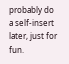probably do a self-insert later, just for fun.